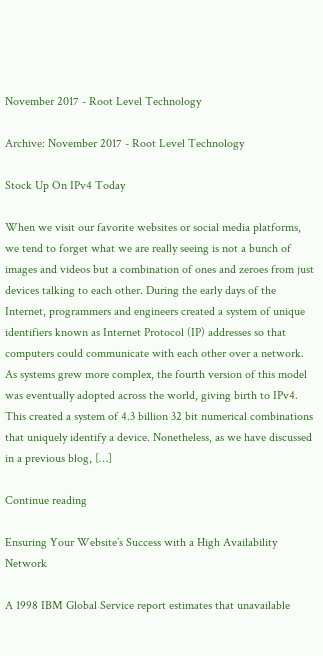November 2017 - Root Level Technology

Archive: November 2017 - Root Level Technology

Stock Up On IPv4 Today

When we visit our favorite websites or social media platforms, we tend to forget what we are really seeing is not a bunch of images and videos but a combination of ones and zeroes from just devices talking to each other. During the early days of the Internet, programmers and engineers created a system of unique identifiers known as Internet Protocol (IP) addresses so that computers could communicate with each other over a network. As systems grew more complex, the fourth version of this model was eventually adopted across the world, giving birth to IPv4. This created a system of 4.3 billion 32 bit numerical combinations that uniquely identify a device. Nonetheless, as we have discussed in a previous blog, […]

Continue reading

Ensuring Your Website’s Success with a High Availability Network

A 1998 IBM Global Service report estimates that unavailable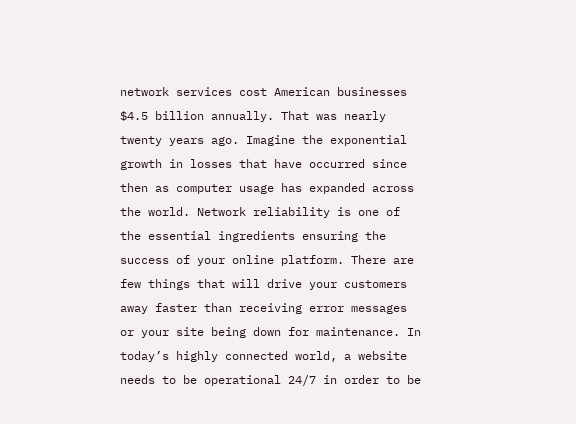network services cost American businesses $4.5 billion annually. That was nearly twenty years ago. Imagine the exponential growth in losses that have occurred since then as computer usage has expanded across the world. Network reliability is one of the essential ingredients ensuring the success of your online platform. There are few things that will drive your customers away faster than receiving error messages or your site being down for maintenance. In today’s highly connected world, a website needs to be operational 24/7 in order to be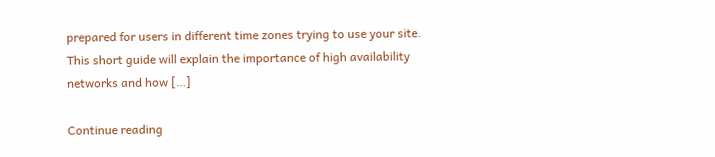prepared for users in different time zones trying to use your site. This short guide will explain the importance of high availability networks and how […]

Continue reading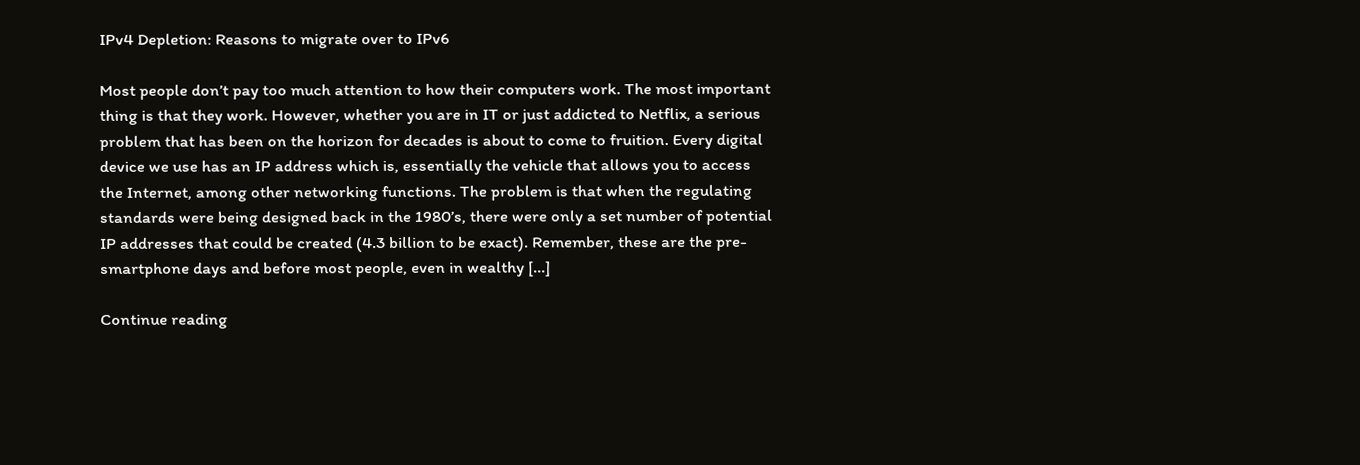IPv4 Depletion: Reasons to migrate over to IPv6

Most people don’t pay too much attention to how their computers work. The most important thing is that they work. However, whether you are in IT or just addicted to Netflix, a serious problem that has been on the horizon for decades is about to come to fruition. Every digital device we use has an IP address which is, essentially the vehicle that allows you to access the Internet, among other networking functions. The problem is that when the regulating standards were being designed back in the 1980’s, there were only a set number of potential IP addresses that could be created (4.3 billion to be exact). Remember, these are the pre-smartphone days and before most people, even in wealthy […]

Continue reading